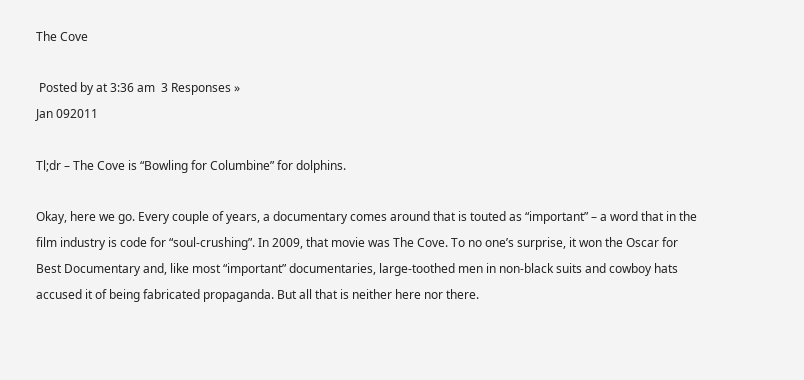The Cove

 Posted by at 3:36 am  3 Responses »
Jan 092011

Tl;dr – The Cove is “Bowling for Columbine” for dolphins.

Okay, here we go. Every couple of years, a documentary comes around that is touted as “important” – a word that in the film industry is code for “soul-crushing”. In 2009, that movie was The Cove. To no one’s surprise, it won the Oscar for Best Documentary and, like most “important” documentaries, large-toothed men in non-black suits and cowboy hats accused it of being fabricated propaganda. But all that is neither here nor there.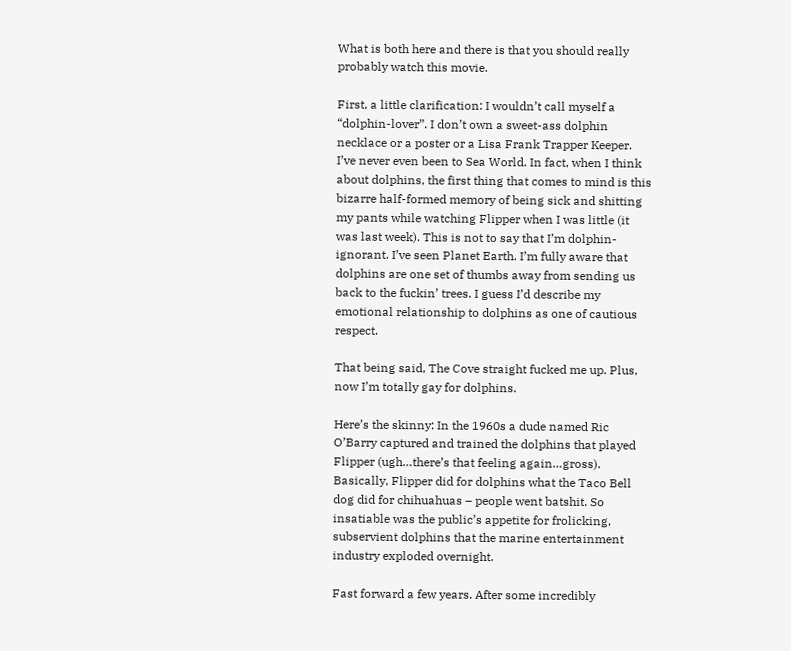What is both here and there is that you should really probably watch this movie.

First, a little clarification: I wouldn’t call myself a “dolphin-lover”. I don’t own a sweet-ass dolphin necklace or a poster or a Lisa Frank Trapper Keeper. I’ve never even been to Sea World. In fact, when I think about dolphins, the first thing that comes to mind is this bizarre half-formed memory of being sick and shitting my pants while watching Flipper when I was little (it was last week). This is not to say that I’m dolphin-ignorant. I’ve seen Planet Earth. I’m fully aware that dolphins are one set of thumbs away from sending us back to the fuckin’ trees. I guess I’d describe my emotional relationship to dolphins as one of cautious respect.

That being said, The Cove straight fucked me up. Plus, now I’m totally gay for dolphins.

Here’s the skinny: In the 1960s a dude named Ric O’Barry captured and trained the dolphins that played Flipper (ugh…there’s that feeling again…gross). Basically, Flipper did for dolphins what the Taco Bell dog did for chihuahuas – people went batshit. So insatiable was the public’s appetite for frolicking, subservient dolphins that the marine entertainment industry exploded overnight.

Fast forward a few years. After some incredibly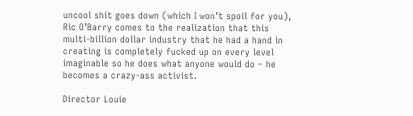uncool shit goes down (which I won’t spoil for you), Ric O’Barry comes to the realization that this multi-billion dollar industry that he had a hand in creating is completely fucked up on every level imaginable so he does what anyone would do – he becomes a crazy-ass activist.

Director Louie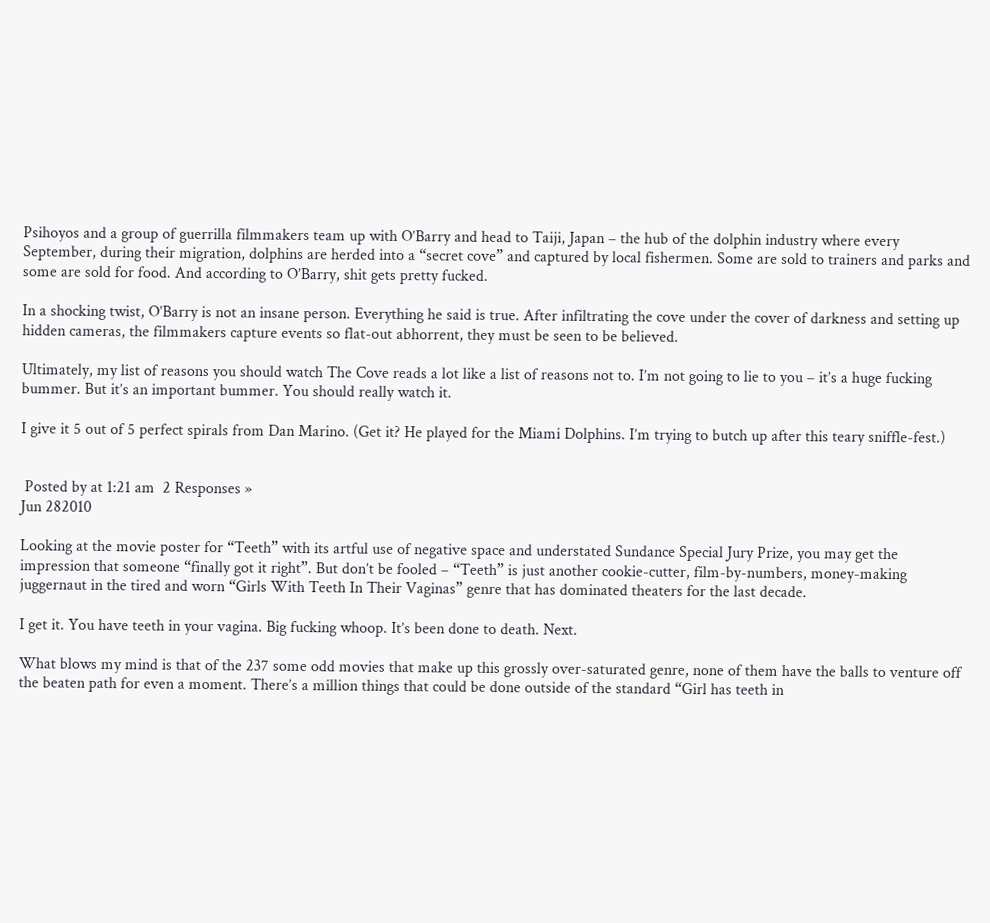Psihoyos and a group of guerrilla filmmakers team up with O’Barry and head to Taiji, Japan – the hub of the dolphin industry where every September, during their migration, dolphins are herded into a “secret cove” and captured by local fishermen. Some are sold to trainers and parks and some are sold for food. And according to O’Barry, shit gets pretty fucked.

In a shocking twist, O’Barry is not an insane person. Everything he said is true. After infiltrating the cove under the cover of darkness and setting up hidden cameras, the filmmakers capture events so flat-out abhorrent, they must be seen to be believed.

Ultimately, my list of reasons you should watch The Cove reads a lot like a list of reasons not to. I’m not going to lie to you – it’s a huge fucking bummer. But it’s an important bummer. You should really watch it.

I give it 5 out of 5 perfect spirals from Dan Marino. (Get it? He played for the Miami Dolphins. I’m trying to butch up after this teary sniffle-fest.)


 Posted by at 1:21 am  2 Responses »
Jun 282010

Looking at the movie poster for “Teeth” with its artful use of negative space and understated Sundance Special Jury Prize, you may get the impression that someone “finally got it right”. But don’t be fooled – “Teeth” is just another cookie-cutter, film-by-numbers, money-making juggernaut in the tired and worn “Girls With Teeth In Their Vaginas” genre that has dominated theaters for the last decade.

I get it. You have teeth in your vagina. Big fucking whoop. It’s been done to death. Next.

What blows my mind is that of the 237 some odd movies that make up this grossly over-saturated genre, none of them have the balls to venture off the beaten path for even a moment. There’s a million things that could be done outside of the standard “Girl has teeth in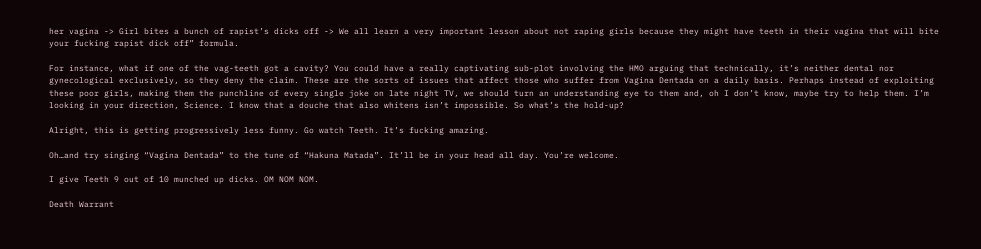her vagina -> Girl bites a bunch of rapist’s dicks off -> We all learn a very important lesson about not raping girls because they might have teeth in their vagina that will bite your fucking rapist dick off” formula.

For instance, what if one of the vag-teeth got a cavity? You could have a really captivating sub-plot involving the HMO arguing that technically, it’s neither dental nor gynecological exclusively, so they deny the claim. These are the sorts of issues that affect those who suffer from Vagina Dentada on a daily basis. Perhaps instead of exploiting these poor girls, making them the punchline of every single joke on late night TV, we should turn an understanding eye to them and, oh I don’t know, maybe try to help them. I’m looking in your direction, Science. I know that a douche that also whitens isn’t impossible. So what’s the hold-up?

Alright, this is getting progressively less funny. Go watch Teeth. It’s fucking amazing.

Oh…and try singing “Vagina Dentada” to the tune of “Hakuna Matada”. It’ll be in your head all day. You’re welcome.

I give Teeth 9 out of 10 munched up dicks. OM NOM NOM.

Death Warrant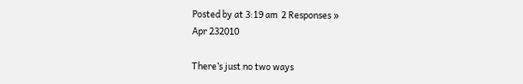Posted by at 3:19 am  2 Responses »
Apr 232010

There’s just no two ways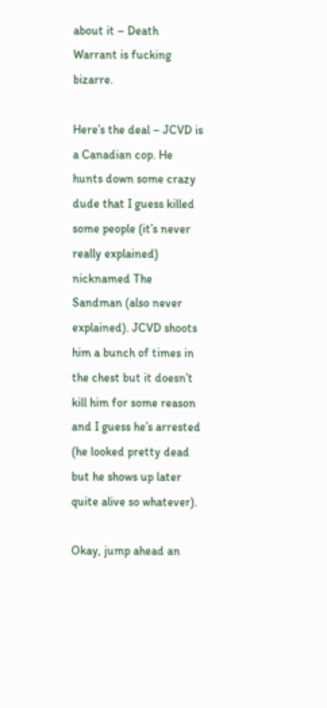about it – Death Warrant is fucking bizarre.

Here’s the deal – JCVD is a Canadian cop. He hunts down some crazy dude that I guess killed some people (it’s never really explained) nicknamed The Sandman (also never explained). JCVD shoots him a bunch of times in the chest but it doesn’t kill him for some reason and I guess he’s arrested (he looked pretty dead but he shows up later quite alive so whatever).

Okay, jump ahead an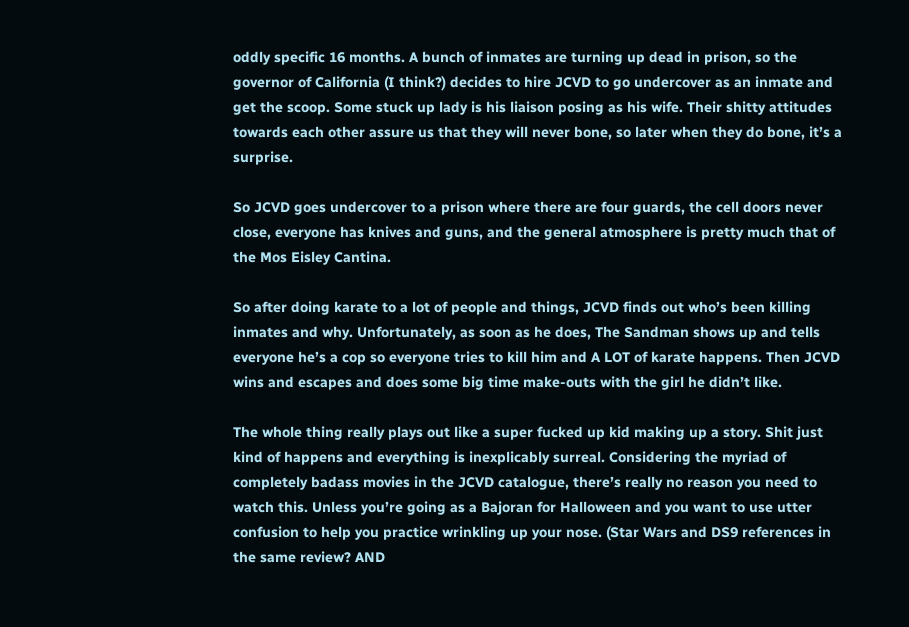oddly specific 16 months. A bunch of inmates are turning up dead in prison, so the governor of California (I think?) decides to hire JCVD to go undercover as an inmate and get the scoop. Some stuck up lady is his liaison posing as his wife. Their shitty attitudes towards each other assure us that they will never bone, so later when they do bone, it’s a surprise.

So JCVD goes undercover to a prison where there are four guards, the cell doors never close, everyone has knives and guns, and the general atmosphere is pretty much that of the Mos Eisley Cantina.

So after doing karate to a lot of people and things, JCVD finds out who’s been killing inmates and why. Unfortunately, as soon as he does, The Sandman shows up and tells everyone he’s a cop so everyone tries to kill him and A LOT of karate happens. Then JCVD wins and escapes and does some big time make-outs with the girl he didn’t like.

The whole thing really plays out like a super fucked up kid making up a story. Shit just kind of happens and everything is inexplicably surreal. Considering the myriad of completely badass movies in the JCVD catalogue, there’s really no reason you need to watch this. Unless you’re going as a Bajoran for Halloween and you want to use utter confusion to help you practice wrinkling up your nose. (Star Wars and DS9 references in the same review? AND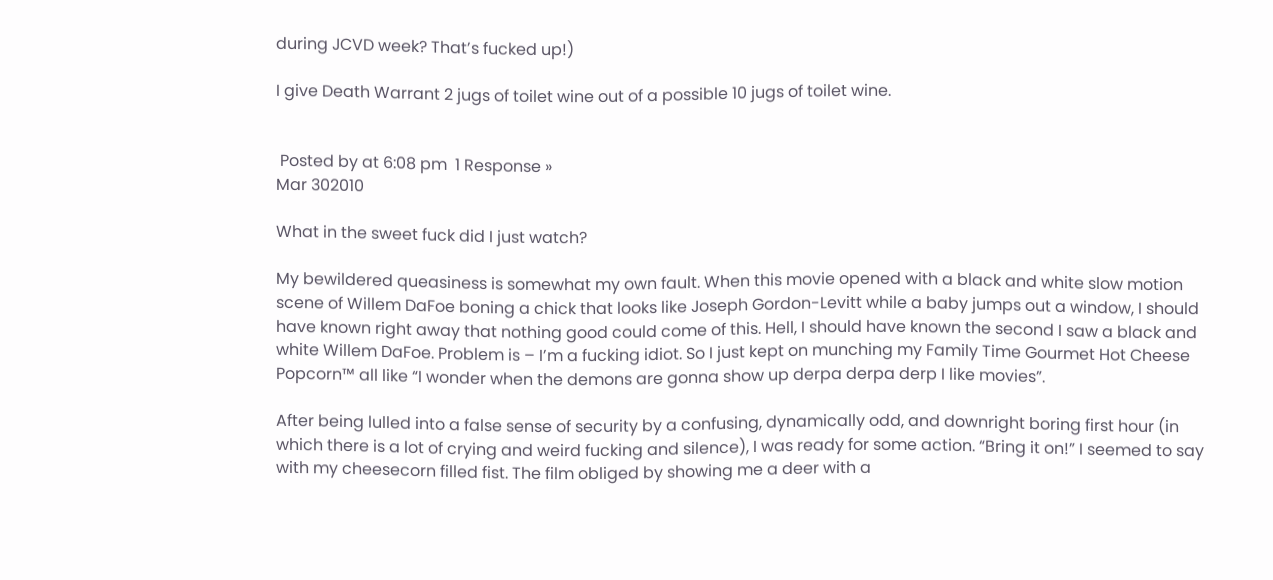during JCVD week? That’s fucked up!)

I give Death Warrant 2 jugs of toilet wine out of a possible 10 jugs of toilet wine.


 Posted by at 6:08 pm  1 Response »
Mar 302010

What in the sweet fuck did I just watch?

My bewildered queasiness is somewhat my own fault. When this movie opened with a black and white slow motion scene of Willem DaFoe boning a chick that looks like Joseph Gordon-Levitt while a baby jumps out a window, I should have known right away that nothing good could come of this. Hell, I should have known the second I saw a black and white Willem DaFoe. Problem is – I’m a fucking idiot. So I just kept on munching my Family Time Gourmet Hot Cheese Popcorn™ all like “I wonder when the demons are gonna show up derpa derpa derp I like movies”.

After being lulled into a false sense of security by a confusing, dynamically odd, and downright boring first hour (in which there is a lot of crying and weird fucking and silence), I was ready for some action. “Bring it on!” I seemed to say with my cheesecorn filled fist. The film obliged by showing me a deer with a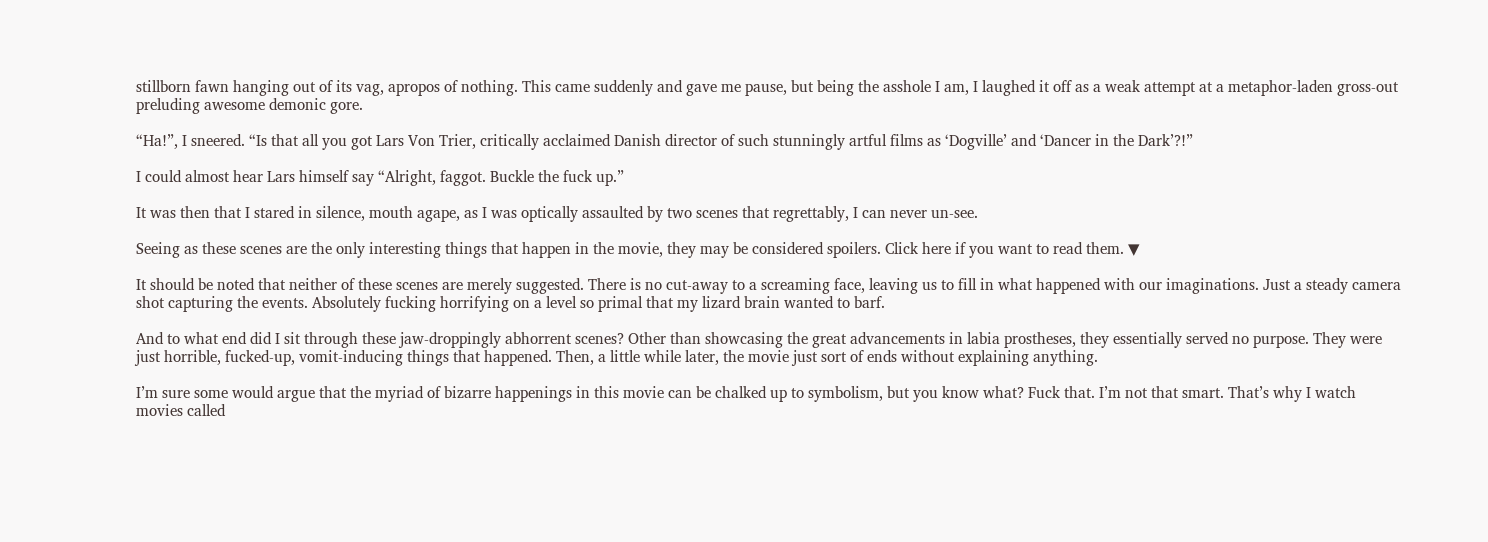stillborn fawn hanging out of its vag, apropos of nothing. This came suddenly and gave me pause, but being the asshole I am, I laughed it off as a weak attempt at a metaphor-laden gross-out preluding awesome demonic gore.

“Ha!”, I sneered. “Is that all you got Lars Von Trier, critically acclaimed Danish director of such stunningly artful films as ‘Dogville’ and ‘Dancer in the Dark’?!”

I could almost hear Lars himself say “Alright, faggot. Buckle the fuck up.”

It was then that I stared in silence, mouth agape, as I was optically assaulted by two scenes that regrettably, I can never un-see.

Seeing as these scenes are the only interesting things that happen in the movie, they may be considered spoilers. Click here if you want to read them. ▼

It should be noted that neither of these scenes are merely suggested. There is no cut-away to a screaming face, leaving us to fill in what happened with our imaginations. Just a steady camera shot capturing the events. Absolutely fucking horrifying on a level so primal that my lizard brain wanted to barf.

And to what end did I sit through these jaw-droppingly abhorrent scenes? Other than showcasing the great advancements in labia prostheses, they essentially served no purpose. They were just horrible, fucked-up, vomit-inducing things that happened. Then, a little while later, the movie just sort of ends without explaining anything.

I’m sure some would argue that the myriad of bizarre happenings in this movie can be chalked up to symbolism, but you know what? Fuck that. I’m not that smart. That’s why I watch movies called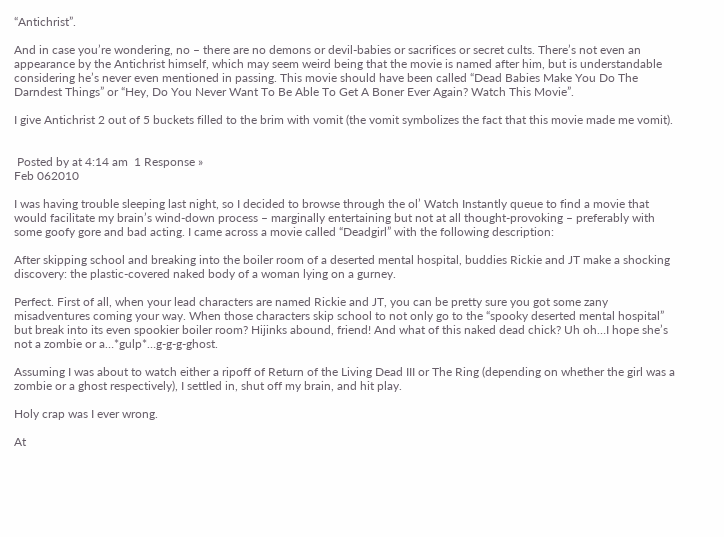“Antichrist”.

And in case you’re wondering, no – there are no demons or devil-babies or sacrifices or secret cults. There’s not even an appearance by the Antichrist himself, which may seem weird being that the movie is named after him, but is understandable considering he’s never even mentioned in passing. This movie should have been called “Dead Babies Make You Do The Darndest Things” or “Hey, Do You Never Want To Be Able To Get A Boner Ever Again? Watch This Movie”.

I give Antichrist 2 out of 5 buckets filled to the brim with vomit (the vomit symbolizes the fact that this movie made me vomit).


 Posted by at 4:14 am  1 Response »
Feb 062010

I was having trouble sleeping last night, so I decided to browse through the ol’ Watch Instantly queue to find a movie that would facilitate my brain’s wind-down process – marginally entertaining but not at all thought-provoking – preferably with some goofy gore and bad acting. I came across a movie called “Deadgirl” with the following description:

After skipping school and breaking into the boiler room of a deserted mental hospital, buddies Rickie and JT make a shocking discovery: the plastic-covered naked body of a woman lying on a gurney.

Perfect. First of all, when your lead characters are named Rickie and JT, you can be pretty sure you got some zany misadventures coming your way. When those characters skip school to not only go to the “spooky deserted mental hospital” but break into its even spookier boiler room? Hijinks abound, friend! And what of this naked dead chick? Uh oh…I hope she’s not a zombie or a…*gulp*…g-g-g-ghost.

Assuming I was about to watch either a ripoff of Return of the Living Dead III or The Ring (depending on whether the girl was a zombie or a ghost respectively), I settled in, shut off my brain, and hit play.

Holy crap was I ever wrong.

At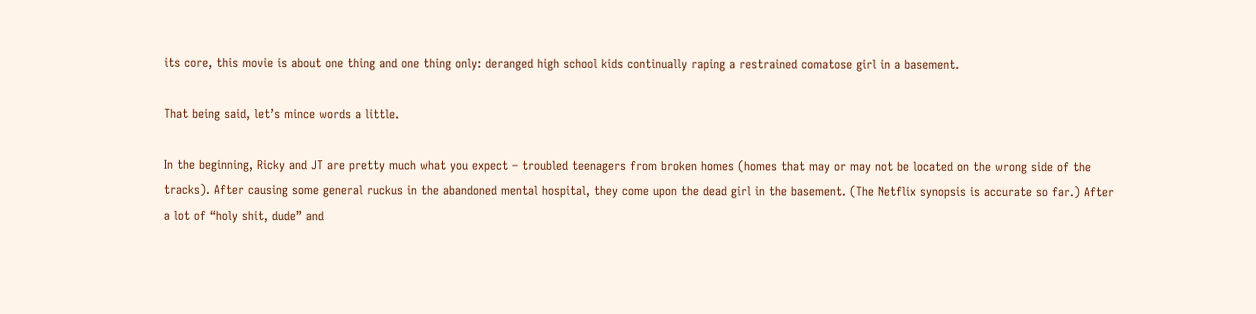its core, this movie is about one thing and one thing only: deranged high school kids continually raping a restrained comatose girl in a basement.

That being said, let’s mince words a little.

In the beginning, Ricky and JT are pretty much what you expect – troubled teenagers from broken homes (homes that may or may not be located on the wrong side of the tracks). After causing some general ruckus in the abandoned mental hospital, they come upon the dead girl in the basement. (The Netflix synopsis is accurate so far.) After a lot of “holy shit, dude” and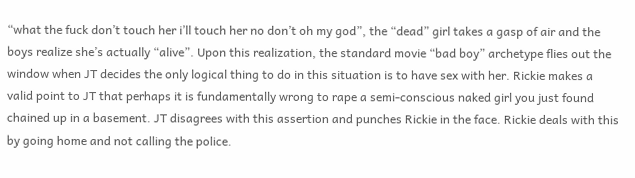“what the fuck don’t touch her i’ll touch her no don’t oh my god”, the “dead” girl takes a gasp of air and the boys realize she’s actually “alive”. Upon this realization, the standard movie “bad boy” archetype flies out the window when JT decides the only logical thing to do in this situation is to have sex with her. Rickie makes a valid point to JT that perhaps it is fundamentally wrong to rape a semi-conscious naked girl you just found chained up in a basement. JT disagrees with this assertion and punches Rickie in the face. Rickie deals with this by going home and not calling the police.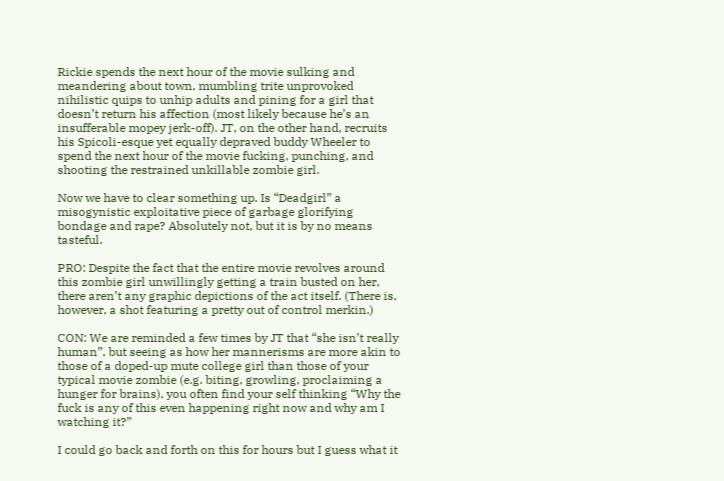Rickie spends the next hour of the movie sulking and meandering about town, mumbling trite unprovoked nihilistic quips to unhip adults and pining for a girl that doesn’t return his affection (most likely because he’s an insufferable mopey jerk-off). JT, on the other hand, recruits his Spicoli-esque yet equally depraved buddy Wheeler to spend the next hour of the movie fucking, punching, and shooting the restrained unkillable zombie girl.

Now we have to clear something up. Is “Deadgirl” a misogynistic exploitative piece of garbage glorifying bondage and rape? Absolutely not, but it is by no means tasteful.

PRO: Despite the fact that the entire movie revolves around this zombie girl unwillingly getting a train busted on her, there aren’t any graphic depictions of the act itself. (There is, however, a shot featuring a pretty out of control merkin.)

CON: We are reminded a few times by JT that “she isn’t really human”, but seeing as how her mannerisms are more akin to those of a doped-up mute college girl than those of your typical movie zombie (e.g. biting, growling, proclaiming a hunger for brains), you often find your self thinking “Why the fuck is any of this even happening right now and why am I watching it?”

I could go back and forth on this for hours but I guess what it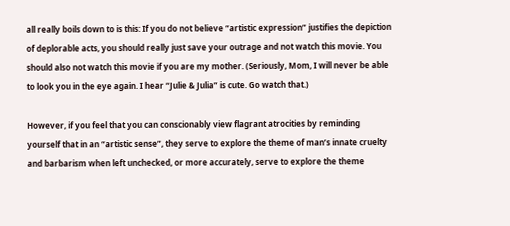all really boils down to is this: If you do not believe “artistic expression” justifies the depiction of deplorable acts, you should really just save your outrage and not watch this movie. You should also not watch this movie if you are my mother. (Seriously, Mom, I will never be able to look you in the eye again. I hear “Julie & Julia” is cute. Go watch that.)

However, if you feel that you can conscionably view flagrant atrocities by reminding yourself that in an “artistic sense”, they serve to explore the theme of man’s innate cruelty and barbarism when left unchecked, or more accurately, serve to explore the theme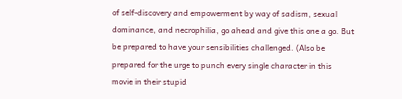of self-discovery and empowerment by way of sadism, sexual dominance, and necrophilia, go ahead and give this one a go. But be prepared to have your sensibilities challenged. (Also be prepared for the urge to punch every single character in this movie in their stupid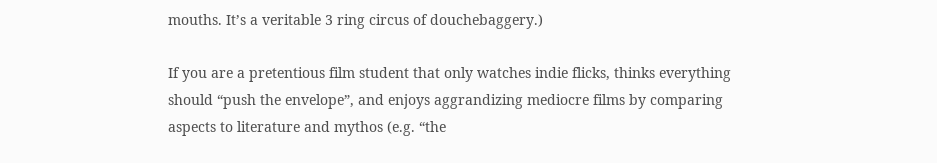mouths. It’s a veritable 3 ring circus of douchebaggery.)

If you are a pretentious film student that only watches indie flicks, thinks everything should “push the envelope”, and enjoys aggrandizing mediocre films by comparing aspects to literature and mythos (e.g. “the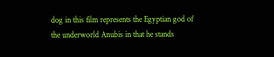dog in this film represents the Egyptian god of the underworld Anubis in that he stands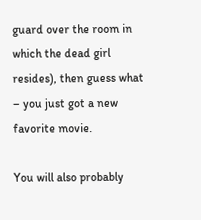guard over the room in which the dead girl resides), then guess what – you just got a new favorite movie.

You will also probably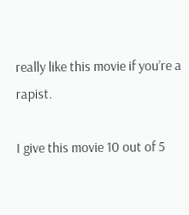really like this movie if you’re a rapist.

I give this movie 10 out of 5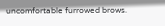uncomfortable furrowed brows.